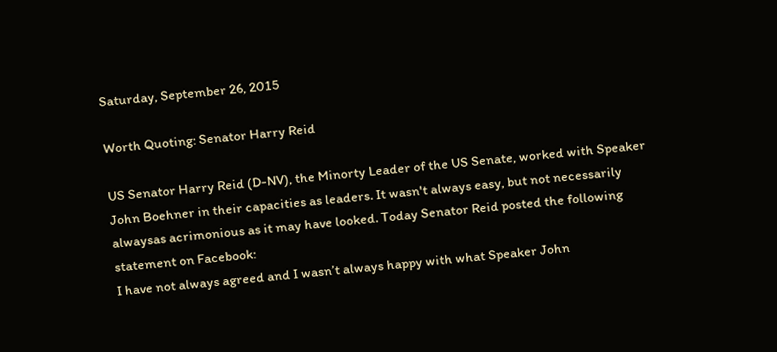Saturday, September 26, 2015

Worth Quoting: Senator Harry Reid

US Senator Harry Reid (D-NV), the Minorty Leader of the US Senate, worked with Speaker John Boehner in their capacities as leaders. It wasn't always easy, but not necessarily alwaysas acrimonious as it may have looked. Today Senator Reid posted the following statement on Facebook:
I have not always agreed and I wasn’t always happy with what Speaker John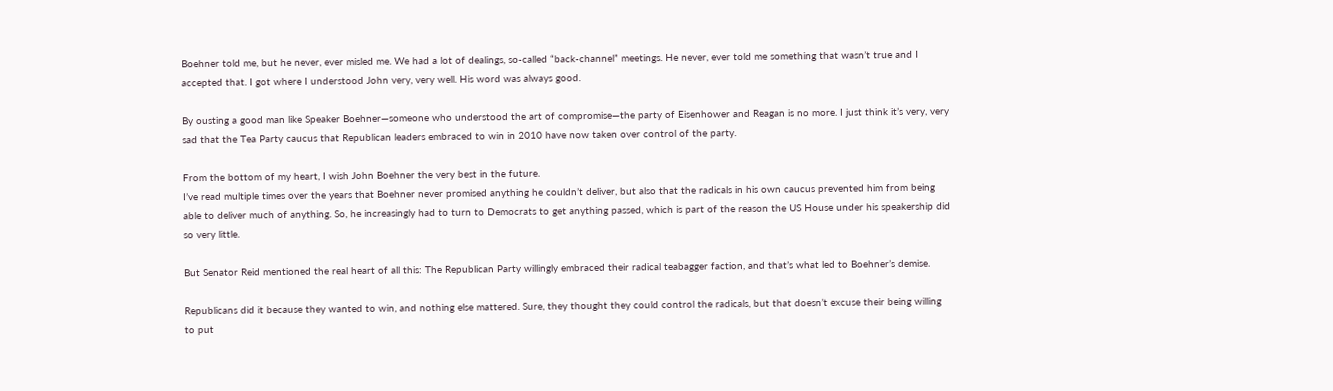Boehner told me, but he never, ever misled me. We had a lot of dealings, so-called “back-channel” meetings. He never, ever told me something that wasn’t true and I accepted that. I got where I understood John very, very well. His word was always good.

By ousting a good man like Speaker Boehner—someone who understood the art of compromise—the party of Eisenhower and Reagan is no more. I just think it’s very, very sad that the Tea Party caucus that Republican leaders embraced to win in 2010 have now taken over control of the party.

From the bottom of my heart, I wish John Boehner the very best in the future.
I’ve read multiple times over the years that Boehner never promised anything he couldn’t deliver, but also that the radicals in his own caucus prevented him from being able to deliver much of anything. So, he increasingly had to turn to Democrats to get anything passed, which is part of the reason the US House under his speakership did so very little.

But Senator Reid mentioned the real heart of all this: The Republican Party willingly embraced their radical teabagger faction, and that’s what led to Boehner’s demise.

Republicans did it because they wanted to win, and nothing else mattered. Sure, they thought they could control the radicals, but that doesn’t excuse their being willing to put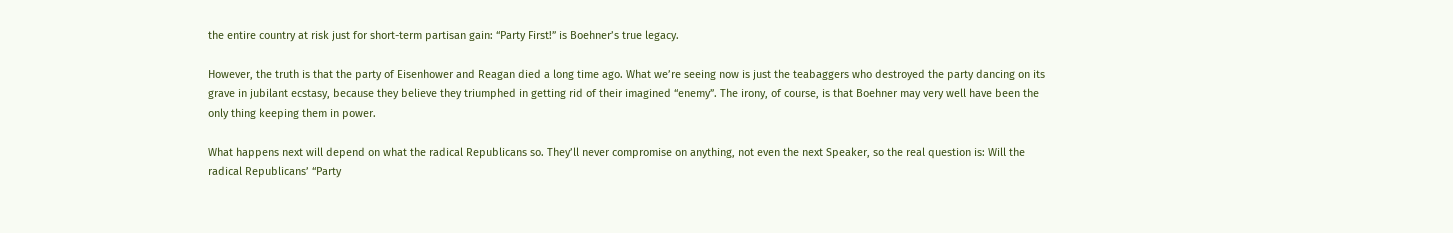the entire country at risk just for short-term partisan gain: “Party First!” is Boehner’s true legacy.

However, the truth is that the party of Eisenhower and Reagan died a long time ago. What we’re seeing now is just the teabaggers who destroyed the party dancing on its grave in jubilant ecstasy, because they believe they triumphed in getting rid of their imagined “enemy”. The irony, of course, is that Boehner may very well have been the only thing keeping them in power.

What happens next will depend on what the radical Republicans so. They’ll never compromise on anything, not even the next Speaker, so the real question is: Will the radical Republicans’ “Party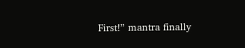First!” mantra finally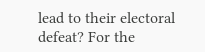lead to their electoral defeat? For the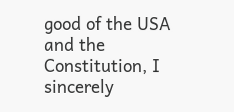good of the USA and the Constitution, I sincerely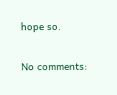hope so.

No comments: